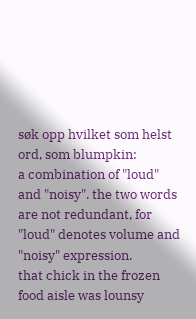søk opp hvilket som helst ord, som blumpkin:
a combination of "loud" and "noisy". the two words are not redundant, for "loud" denotes volume and "noisy" expression.
that chick in the frozen food aisle was lounsy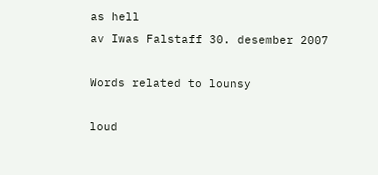as hell
av Iwas Falstaff 30. desember 2007

Words related to lounsy

loud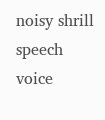noisy shrill speech voice